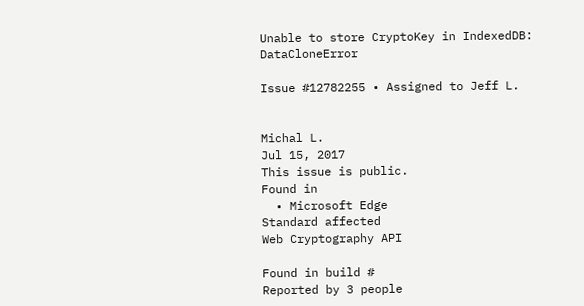Unable to store CryptoKey in IndexedDB: DataCloneError

Issue #12782255 • Assigned to Jeff L.


Michal L.
Jul 15, 2017
This issue is public.
Found in
  • Microsoft Edge
Standard affected
Web Cryptography API

Found in build #
Reported by 3 people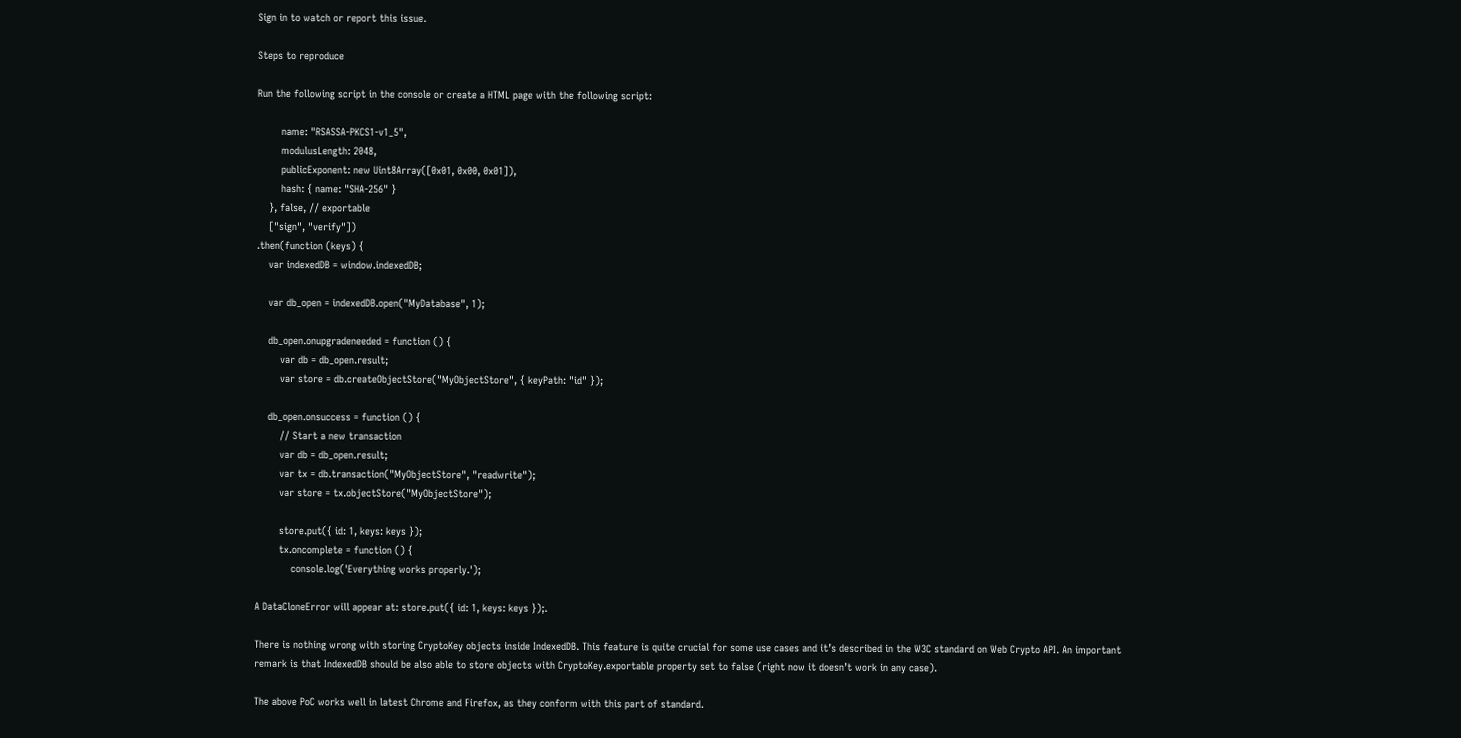Sign in to watch or report this issue.

Steps to reproduce

Run the following script in the console or create a HTML page with the following script:

        name: "RSASSA-PKCS1-v1_5",
        modulusLength: 2048,
        publicExponent: new Uint8Array([0x01, 0x00, 0x01]),
        hash: { name: "SHA-256" }
    }, false, // exportable
    ["sign", "verify"])
.then(function (keys) {
    var indexedDB = window.indexedDB;

    var db_open = indexedDB.open("MyDatabase", 1);

    db_open.onupgradeneeded = function () {
        var db = db_open.result;
        var store = db.createObjectStore("MyObjectStore", { keyPath: "id" });

    db_open.onsuccess = function () {
        // Start a new transaction
        var db = db_open.result;
        var tx = db.transaction("MyObjectStore", "readwrite");
        var store = tx.objectStore("MyObjectStore");

        store.put({ id: 1, keys: keys });
        tx.oncomplete = function () {
            console.log('Everything works properly.');

A DataCloneError will appear at: store.put({ id: 1, keys: keys });.

There is nothing wrong with storing CryptoKey objects inside IndexedDB. This feature is quite crucial for some use cases and it’s described in the W3C standard on Web Crypto API. An important remark is that IndexedDB should be also able to store objects with CryptoKey.exportable property set to false (right now it doesn’t work in any case).

The above PoC works well in latest Chrome and Firefox, as they conform with this part of standard.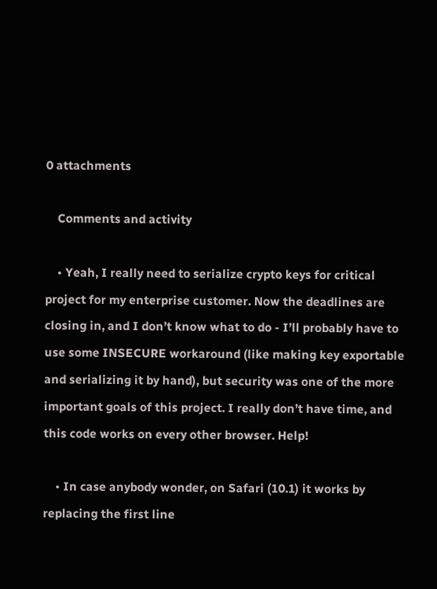0 attachments

    Comments and activity

    • Yeah, I really need to serialize crypto keys for critical project for my enterprise customer. Now the deadlines are closing in, and I don’t know what to do - I’ll probably have to use some INSECURE workaround (like making key exportable and serializing it by hand), but security was one of the more important goals of this project. I really don’t have time, and this code works on every other browser. Help!

    • In case anybody wonder, on Safari (10.1) it works by replacing the first line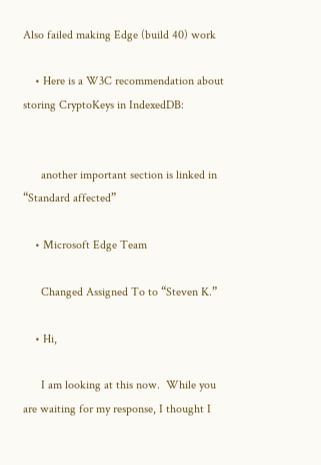Also failed making Edge (build 40) work

    • Here is a W3C recommendation about storing CryptoKeys in IndexedDB:


      another important section is linked in “Standard affected”

    • Microsoft Edge Team

      Changed Assigned To to “Steven K.”

    • Hi,

      I am looking at this now.  While you are waiting for my response, I thought I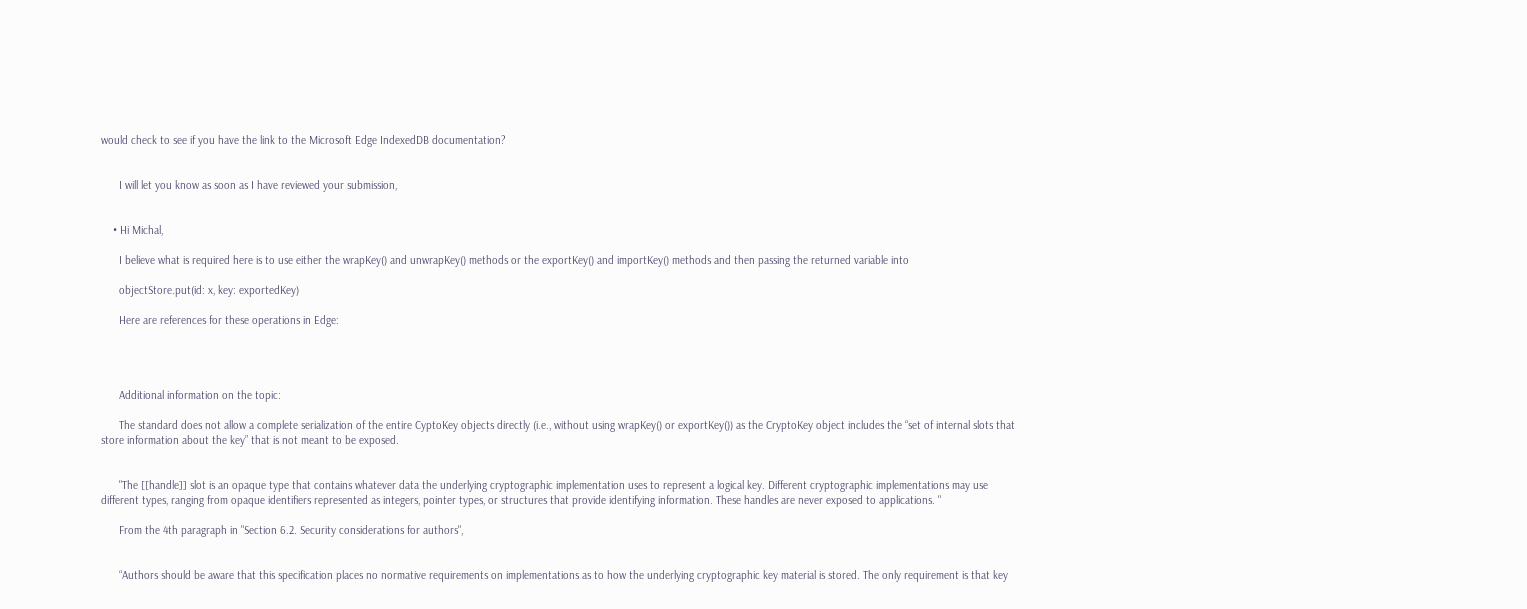would check to see if you have the link to the Microsoft Edge IndexedDB documentation?


      I will let you know as soon as I have reviewed your submission,


    • Hi Michal,

      I believe what is required here is to use either the wrapKey() and unwrapKey() methods or the exportKey() and importKey() methods and then passing the returned variable into

      objectStore.put(id: x, key: exportedKey)

      Here are references for these operations in Edge:




      Additional information on the topic:

      The standard does not allow a complete serialization of the entire CyptoKey objects directly (i.e., without using wrapKey() or exportKey()) as the CryptoKey object includes the “set of internal slots that store information about the key” that is not meant to be exposed.


      "The [[handle]] slot is an opaque type that contains whatever data the underlying cryptographic implementation uses to represent a logical key. Different cryptographic implementations may use different types, ranging from opaque identifiers represented as integers, pointer types, or structures that provide identifying information. These handles are never exposed to applications. "

      From the 4th paragraph in "Section 6.2. Security considerations for authors",


      “Authors should be aware that this specification places no normative requirements on implementations as to how the underlying cryptographic key material is stored. The only requirement is that key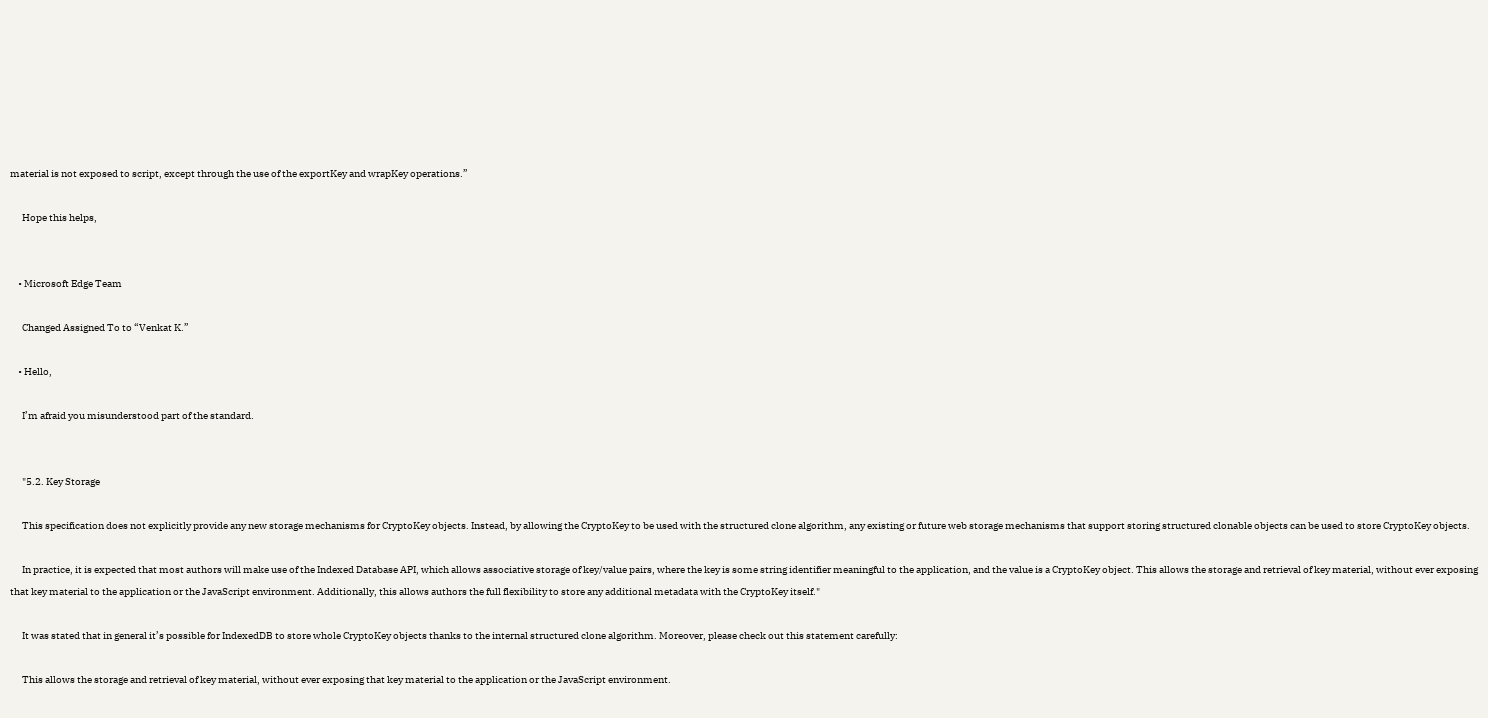material is not exposed to script, except through the use of the exportKey and wrapKey operations.”

      Hope this helps,


    • Microsoft Edge Team

      Changed Assigned To to “Venkat K.”

    • Hello,

      I’m afraid you misunderstood part of the standard.


      "5.2. Key Storage

      This specification does not explicitly provide any new storage mechanisms for CryptoKey objects. Instead, by allowing the CryptoKey to be used with the structured clone algorithm, any existing or future web storage mechanisms that support storing structured clonable objects can be used to store CryptoKey objects.

      In practice, it is expected that most authors will make use of the Indexed Database API, which allows associative storage of key/value pairs, where the key is some string identifier meaningful to the application, and the value is a CryptoKey object. This allows the storage and retrieval of key material, without ever exposing that key material to the application or the JavaScript environment. Additionally, this allows authors the full flexibility to store any additional metadata with the CryptoKey itself."

      It was stated that in general it’s possible for IndexedDB to store whole CryptoKey objects thanks to the internal structured clone algorithm. Moreover, please check out this statement carefully:

      This allows the storage and retrieval of key material, without ever exposing that key material to the application or the JavaScript environment.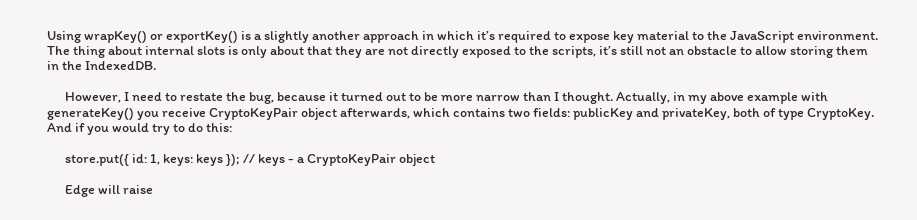Using wrapKey() or exportKey() is a slightly another approach in which it’s required to expose key material to the JavaScript environment. The thing about internal slots is only about that they are not directly exposed to the scripts, it’s still not an obstacle to allow storing them in the IndexedDB.

      However, I need to restate the bug, because it turned out to be more narrow than I thought. Actually, in my above example with generateKey() you receive CryptoKeyPair object afterwards, which contains two fields: publicKey and privateKey, both of type CryptoKey. And if you would try to do this:

      store.put({ id: 1, keys: keys }); // keys - a CryptoKeyPair object

      Edge will raise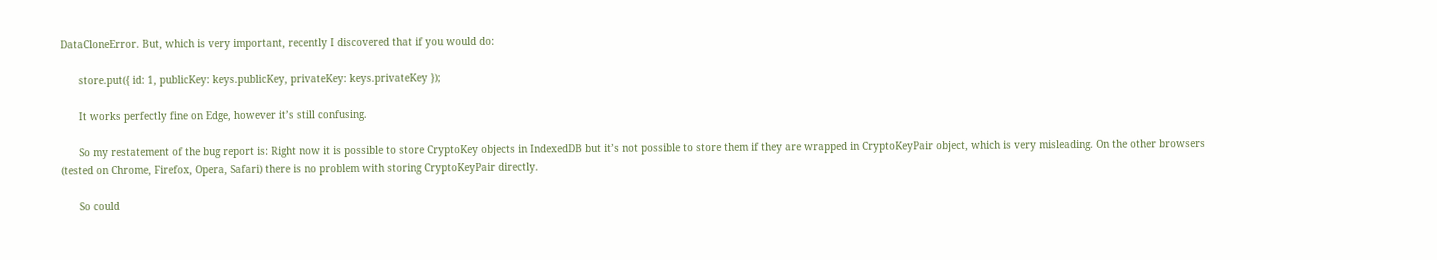DataCloneError. But, which is very important, recently I discovered that if you would do:

      store.put({ id: 1, publicKey: keys.publicKey, privateKey: keys.privateKey });

      It works perfectly fine on Edge, however it’s still confusing.

      So my restatement of the bug report is: Right now it is possible to store CryptoKey objects in IndexedDB but it’s not possible to store them if they are wrapped in CryptoKeyPair object, which is very misleading. On the other browsers (tested on Chrome, Firefox, Opera, Safari) there is no problem with storing CryptoKeyPair directly.

      So could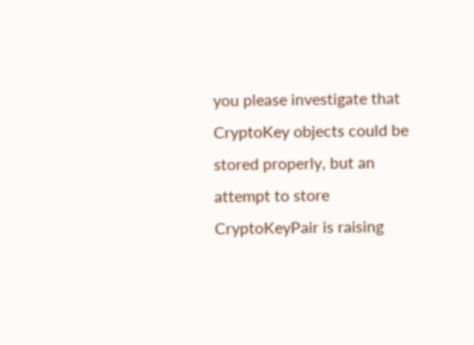you please investigate that CryptoKey objects could be stored properly, but an attempt to store CryptoKeyPair is raising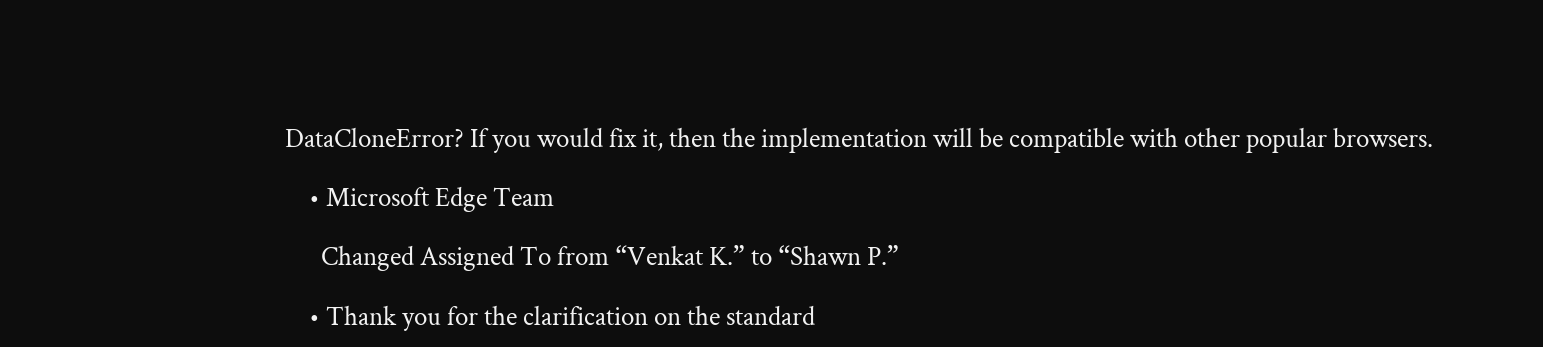DataCloneError? If you would fix it, then the implementation will be compatible with other popular browsers.

    • Microsoft Edge Team

      Changed Assigned To from “Venkat K.” to “Shawn P.”

    • Thank you for the clarification on the standard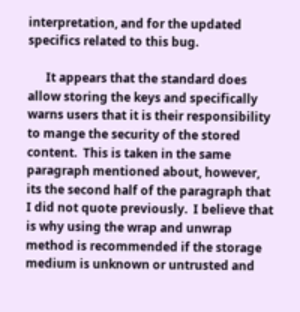interpretation, and for the updated specifics related to this bug.

      It appears that the standard does allow storing the keys and specifically warns users that it is their responsibility to mange the security of the stored content.  This is taken in the same paragraph mentioned about, however, its the second half of the paragraph that I did not quote previously.  I believe that is why using the wrap and unwrap method is recommended if the storage medium is unknown or untrusted and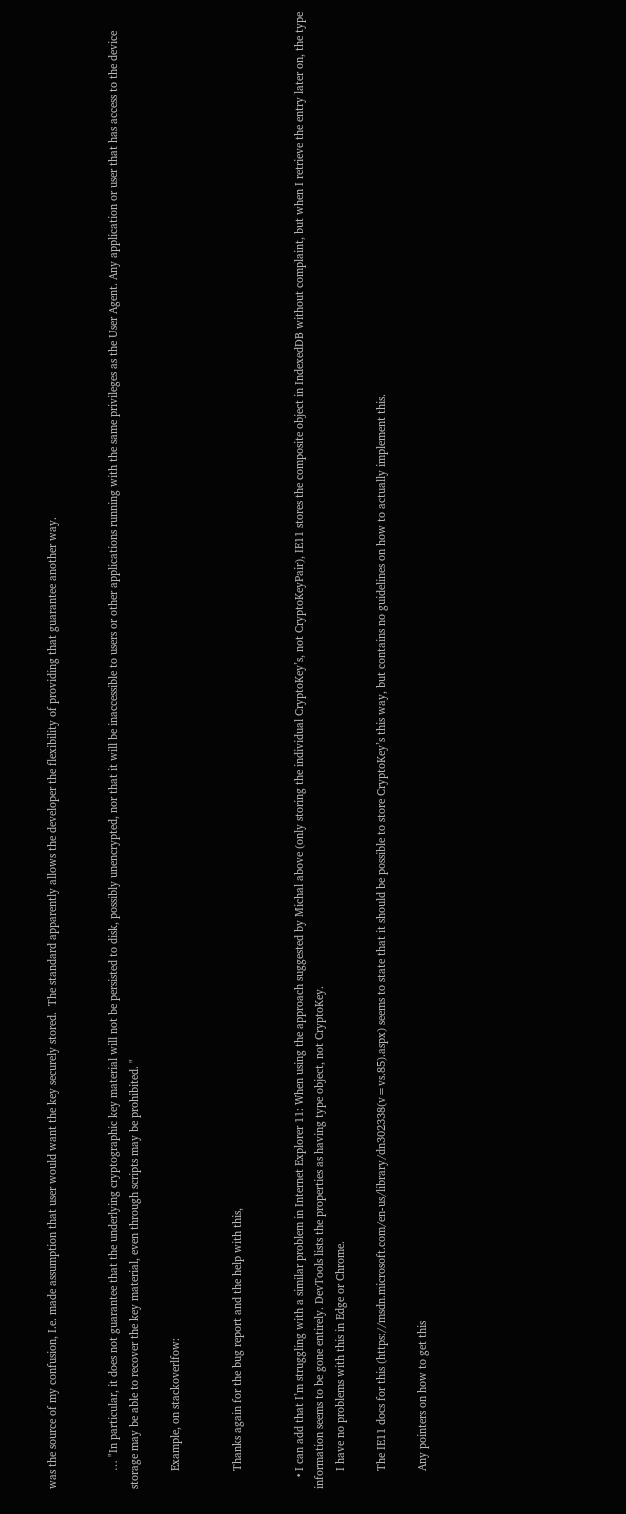was the source of my confusion, I.e. made assumption that user would want the key securely stored.  The standard apparently allows the developer the flexibility of providing that guarantee another way.


      … "In particular, it does not guarantee that the underlying cryptographic key material will not be persisted to disk, possibly unencrypted, nor that it will be inaccessible to users or other applications running with the same privileges as the User Agent. Any application or user that has access to the device storage may be able to recover the key material, even through scripts may be prohibited. "

      Example, on stackoverlfow:


      Thanks again for the bug report and the help with this,


    • I can add that I’m struggling with a similar problem in Internet Explorer 11: When using the approach suggested by Michal above (only storing the individual CryptoKey’s, not CryptoKeyPair), IE11 stores the composite object in IndexedDB without complaint, but when I retrieve the entry later on, the type information seems to be gone entirely. DevTools lists the properties as having type object, not CryptoKey.
      I have no problems with this in Edge or Chrome.

      The IE11 docs for this (https://msdn.microsoft.com/en-us/library/dn302338(v=vs.85).aspx) seems to state that it should be possible to store CryptoKey’s this way, but contains no guidelines on how to actually implement this.

      Any pointers on how to get this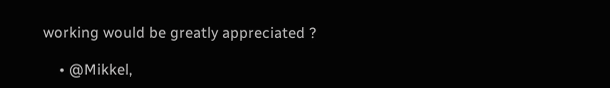working would be greatly appreciated ?

    • @Mikkel,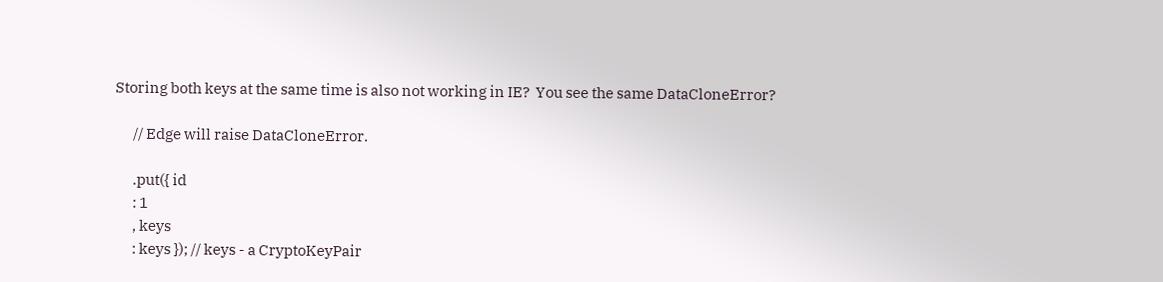Storing both keys at the same time is also not working in IE?  You see the same DataCloneError?

      // Edge will raise DataCloneError.

      .put({ id
      : 1
      , keys
      : keys }); // keys - a CryptoKeyPair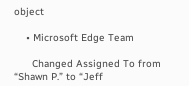object

    • Microsoft Edge Team

      Changed Assigned To from “Shawn P.” to “Jeff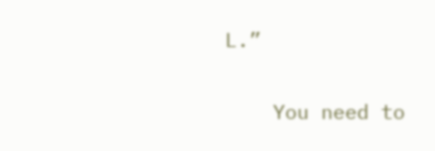L.”

    You need to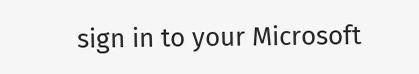sign in to your Microsoft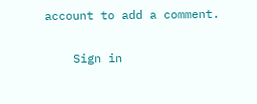account to add a comment.

    Sign in